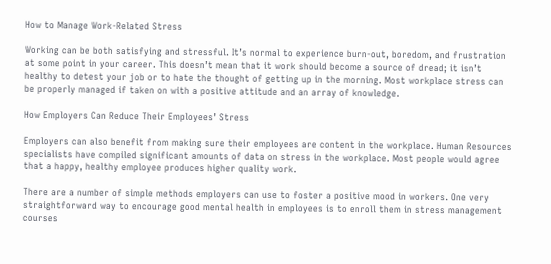How to Manage Work-Related Stress

Working can be both satisfying and stressful. It’s normal to experience burn-out, boredom, and frustration at some point in your career. This doesn’t mean that it work should become a source of dread; it isn’t healthy to detest your job or to hate the thought of getting up in the morning. Most workplace stress can be properly managed if taken on with a positive attitude and an array of knowledge.

How Employers Can Reduce Their Employees’ Stress

Employers can also benefit from making sure their employees are content in the workplace. Human Resources specialists have compiled significant amounts of data on stress in the workplace. Most people would agree that a happy, healthy employee produces higher quality work.

There are a number of simple methods employers can use to foster a positive mood in workers. One very straightforward way to encourage good mental health in employees is to enroll them in stress management courses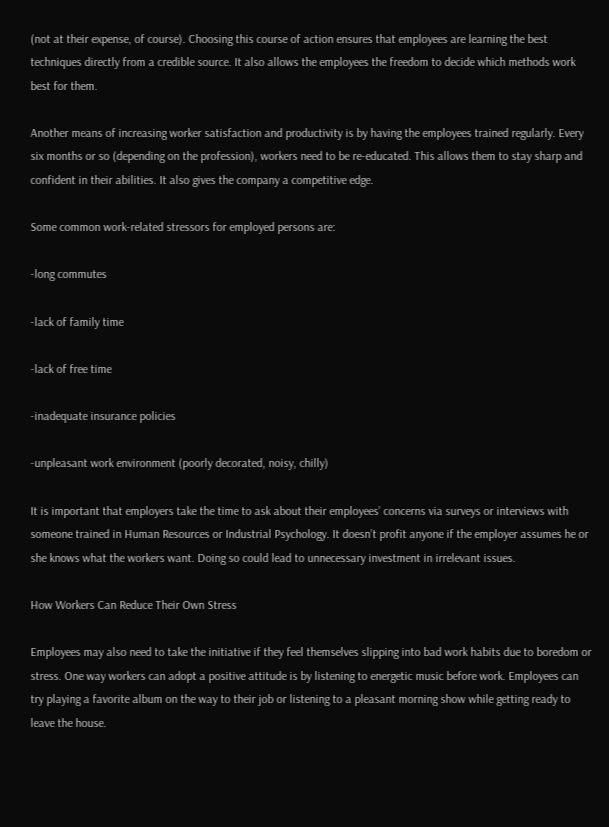(not at their expense, of course). Choosing this course of action ensures that employees are learning the best techniques directly from a credible source. It also allows the employees the freedom to decide which methods work best for them.

Another means of increasing worker satisfaction and productivity is by having the employees trained regularly. Every six months or so (depending on the profession), workers need to be re-educated. This allows them to stay sharp and confident in their abilities. It also gives the company a competitive edge.

Some common work-related stressors for employed persons are:

-long commutes

-lack of family time

-lack of free time

-inadequate insurance policies

-unpleasant work environment (poorly decorated, noisy, chilly)

It is important that employers take the time to ask about their employees’ concerns via surveys or interviews with someone trained in Human Resources or Industrial Psychology. It doesn’t profit anyone if the employer assumes he or she knows what the workers want. Doing so could lead to unnecessary investment in irrelevant issues.

How Workers Can Reduce Their Own Stress

Employees may also need to take the initiative if they feel themselves slipping into bad work habits due to boredom or stress. One way workers can adopt a positive attitude is by listening to energetic music before work. Employees can try playing a favorite album on the way to their job or listening to a pleasant morning show while getting ready to leave the house.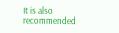It is also recommended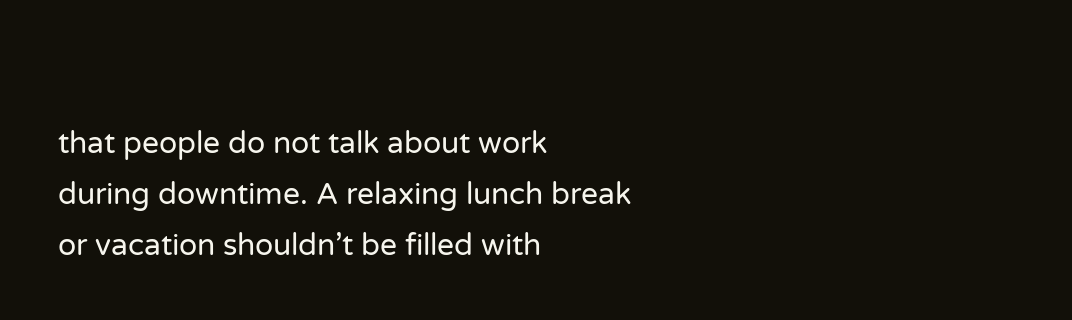that people do not talk about work during downtime. A relaxing lunch break or vacation shouldn’t be filled with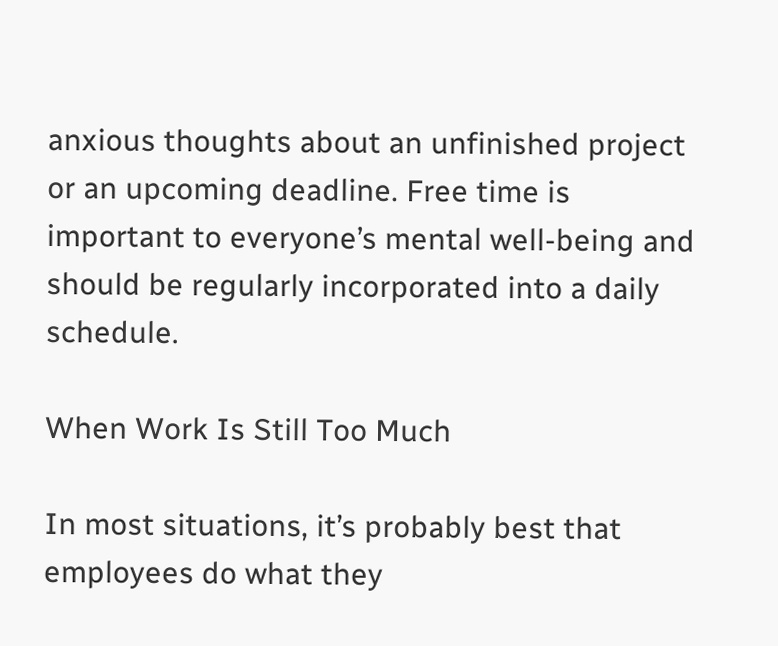anxious thoughts about an unfinished project or an upcoming deadline. Free time is important to everyone’s mental well-being and should be regularly incorporated into a daily schedule.

When Work Is Still Too Much

In most situations, it’s probably best that employees do what they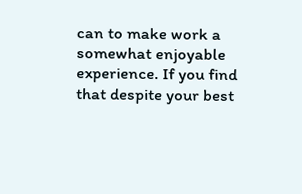can to make work a somewhat enjoyable experience. If you find that despite your best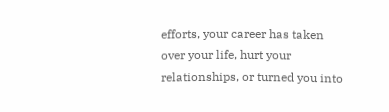efforts, your career has taken over your life, hurt your relationships, or turned you into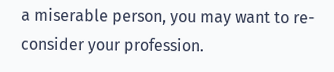a miserable person, you may want to re-consider your profession.